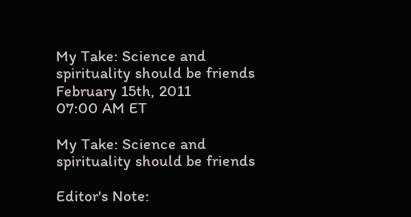My Take: Science and spirituality should be friends
February 15th, 2011
07:00 AM ET

My Take: Science and spirituality should be friends

Editor's Note: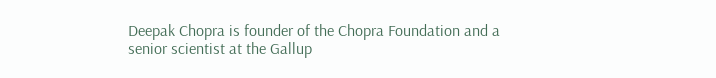Deepak Chopra is founder of the Chopra Foundation and a senior scientist at the Gallup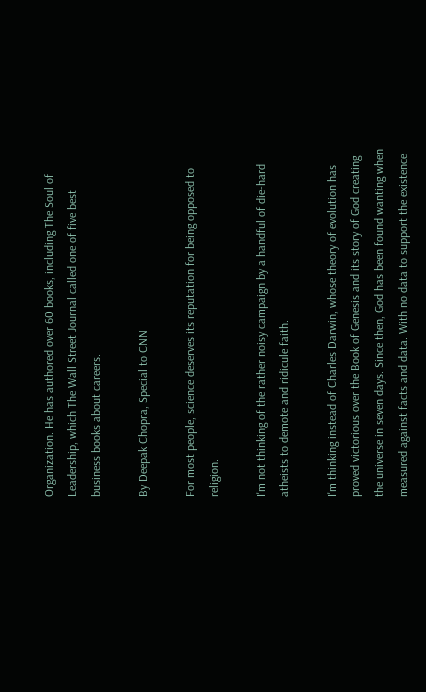Organization. He has authored over 60 books, including The Soul of Leadership, which The Wall Street Journal called one of five best business books about careers.

By Deepak Chopra, Special to CNN

For most people, science deserves its reputation for being opposed to religion.

I'm not thinking of the rather noisy campaign by a handful of die-hard atheists to demote and ridicule faith.

I'm thinking instead of Charles Darwin, whose theory of evolution has proved victorious over the Book of Genesis and its story of God creating the universe in seven days. Since then, God has been found wanting when measured against facts and data. With no data to support the existence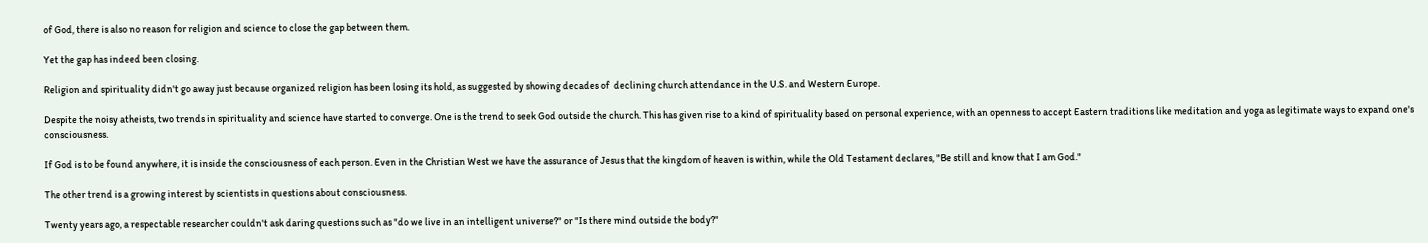of God, there is also no reason for religion and science to close the gap between them.

Yet the gap has indeed been closing.

Religion and spirituality didn't go away just because organized religion has been losing its hold, as suggested by showing decades of  declining church attendance in the U.S. and Western Europe.

Despite the noisy atheists, two trends in spirituality and science have started to converge. One is the trend to seek God outside the church. This has given rise to a kind of spirituality based on personal experience, with an openness to accept Eastern traditions like meditation and yoga as legitimate ways to expand one's consciousness.

If God is to be found anywhere, it is inside the consciousness of each person. Even in the Christian West we have the assurance of Jesus that the kingdom of heaven is within, while the Old Testament declares, "Be still and know that I am God."

The other trend is a growing interest by scientists in questions about consciousness.

Twenty years ago, a respectable researcher couldn't ask daring questions such as "do we live in an intelligent universe?" or "Is there mind outside the body?"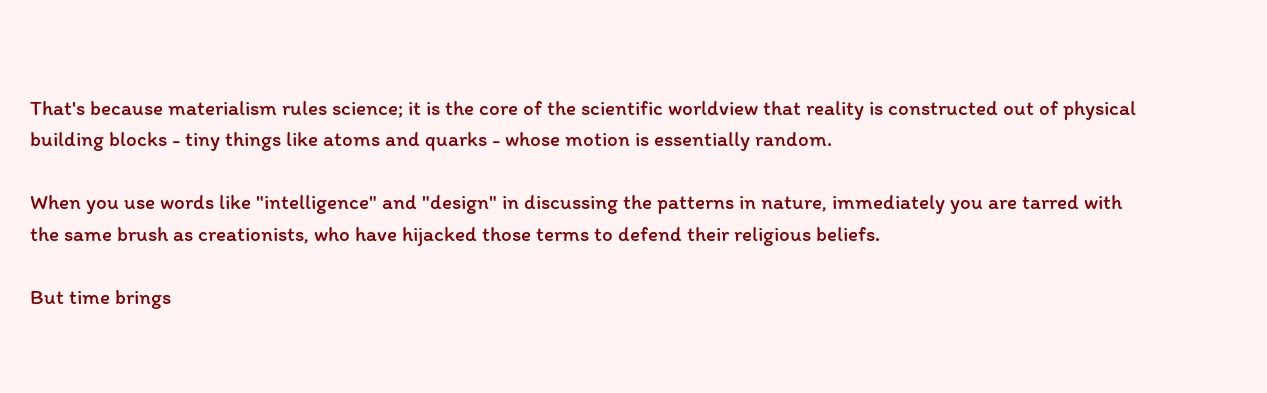That's because materialism rules science; it is the core of the scientific worldview that reality is constructed out of physical building blocks - tiny things like atoms and quarks - whose motion is essentially random.

When you use words like "intelligence" and "design" in discussing the patterns in nature, immediately you are tarred with the same brush as creationists, who have hijacked those terms to defend their religious beliefs.

But time brings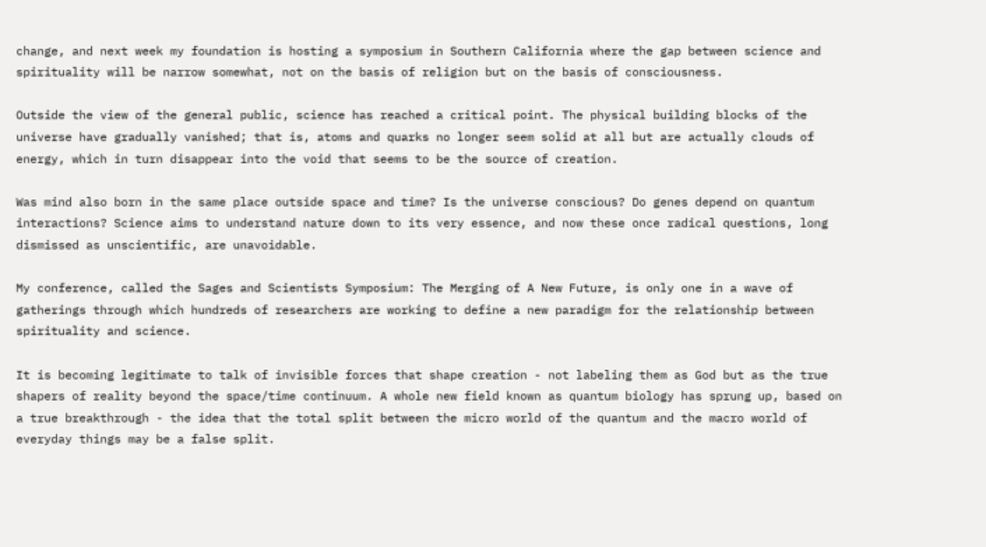change, and next week my foundation is hosting a symposium in Southern California where the gap between science and spirituality will be narrow somewhat, not on the basis of religion but on the basis of consciousness.

Outside the view of the general public, science has reached a critical point. The physical building blocks of the universe have gradually vanished; that is, atoms and quarks no longer seem solid at all but are actually clouds of energy, which in turn disappear into the void that seems to be the source of creation.

Was mind also born in the same place outside space and time? Is the universe conscious? Do genes depend on quantum interactions? Science aims to understand nature down to its very essence, and now these once radical questions, long dismissed as unscientific, are unavoidable.

My conference, called the Sages and Scientists Symposium: The Merging of A New Future, is only one in a wave of gatherings through which hundreds of researchers are working to define a new paradigm for the relationship between spirituality and science.

It is becoming legitimate to talk of invisible forces that shape creation - not labeling them as God but as the true shapers of reality beyond the space/time continuum. A whole new field known as quantum biology has sprung up, based on a true breakthrough - the idea that the total split between the micro world of the quantum and the macro world of everyday things may be a false split.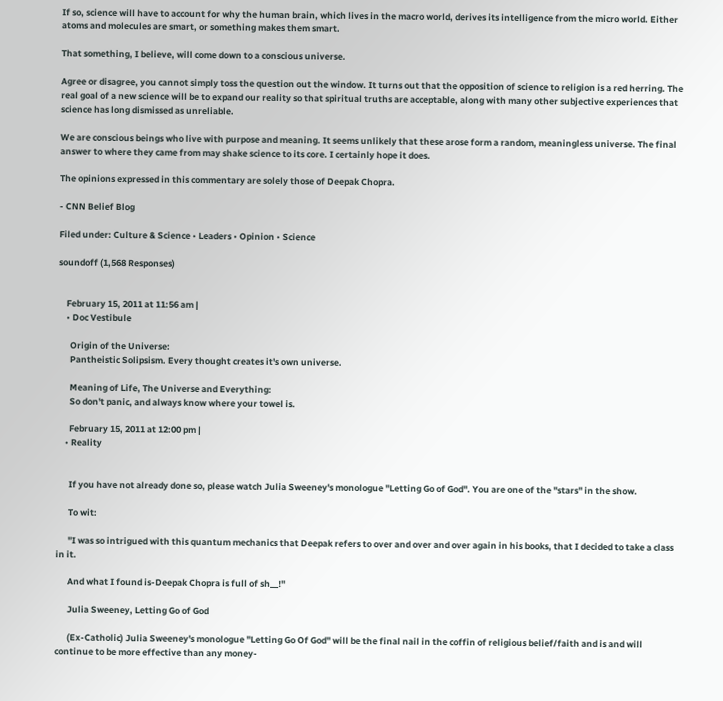If so, science will have to account for why the human brain, which lives in the macro world, derives its intelligence from the micro world. Either atoms and molecules are smart, or something makes them smart.

That something, I believe, will come down to a conscious universe.

Agree or disagree, you cannot simply toss the question out the window. It turns out that the opposition of science to religion is a red herring. The real goal of a new science will be to expand our reality so that spiritual truths are acceptable, along with many other subjective experiences that science has long dismissed as unreliable.

We are conscious beings who live with purpose and meaning. It seems unlikely that these arose form a random, meaningless universe. The final answer to where they came from may shake science to its core. I certainly hope it does.

The opinions expressed in this commentary are solely those of Deepak Chopra.

- CNN Belief Blog

Filed under: Culture & Science • Leaders • Opinion • Science

soundoff (1,568 Responses)


    February 15, 2011 at 11:56 am |
    • Doc Vestibule

      Origin of the Universe:
      Pantheistic Solipsism. Every thought creates it's own universe.

      Meaning of Life, The Universe and Everything:
      So don't panic, and always know where your towel is.

      February 15, 2011 at 12:00 pm |
    • Reality


      If you have not already done so, please watch Julia Sweeney's monologue "Letting Go of God". You are one of the "stars" in the show.

      To wit:

      "I was so intrigued with this quantum mechanics that Deepak refers to over and over and over again in his books, that I decided to take a class in it.

      And what I found is-Deepak Chopra is full of sh__!"

      Julia Sweeney, Letting Go of God

      (Ex-Catholic) Julia Sweeney's monologue "Letting Go Of God" will be the final nail in the coffin of religious belief/faith and is and will continue to be more effective than any money-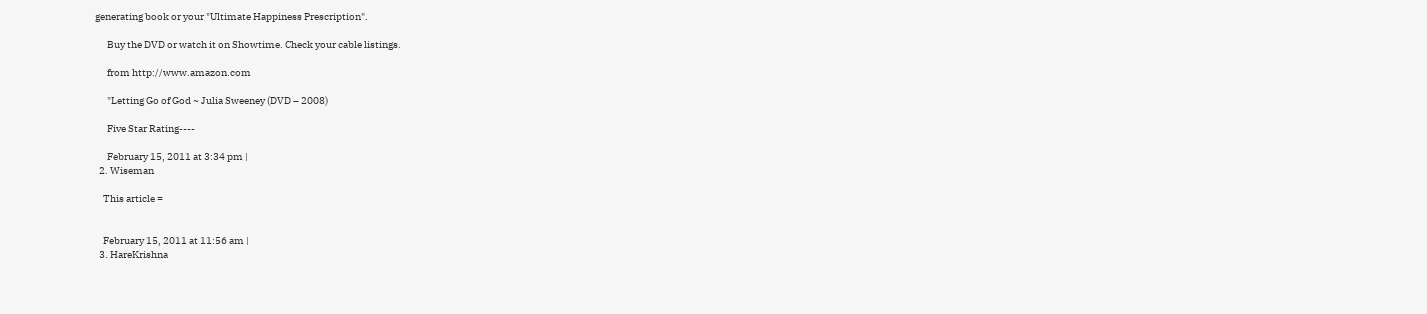generating book or your "Ultimate Happiness Prescription".

      Buy the DVD or watch it on Showtime. Check your cable listings.

      from http://www.amazon.com

      "Letting Go of God ~ Julia Sweeney (DVD – 2008)

      Five Star Rating----

      February 15, 2011 at 3:34 pm |
  2. Wiseman

    This article =


    February 15, 2011 at 11:56 am |
  3. HareKrishna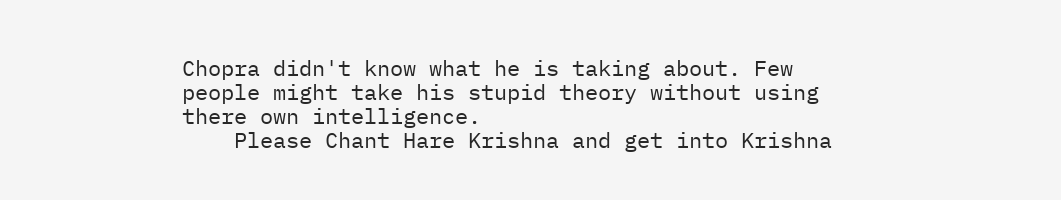Chopra didn't know what he is taking about. Few people might take his stupid theory without using there own intelligence.
    Please Chant Hare Krishna and get into Krishna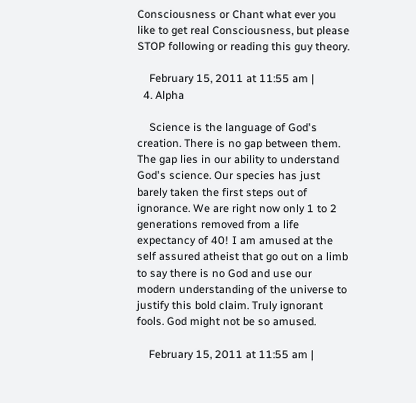Consciousness or Chant what ever you like to get real Consciousness, but please STOP following or reading this guy theory.

    February 15, 2011 at 11:55 am |
  4. Alpha

    Science is the language of God's creation. There is no gap between them. The gap lies in our ability to understand God's science. Our species has just barely taken the first steps out of ignorance. We are right now only 1 to 2 generations removed from a life expectancy of 40! I am amused at the self assured atheist that go out on a limb to say there is no God and use our modern understanding of the universe to justify this bold claim. Truly ignorant fools. God might not be so amused.

    February 15, 2011 at 11:55 am |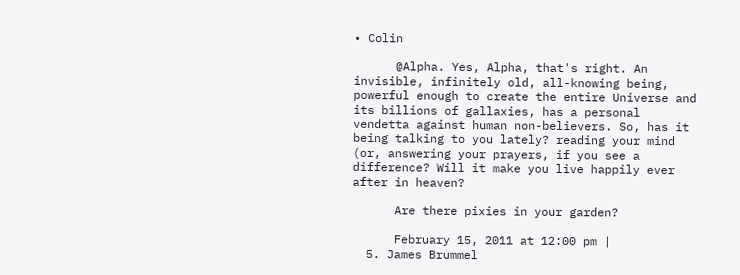• Colin

      @Alpha. Yes, Alpha, that's right. An invisible, infinitely old, all-knowing being, powerful enough to create the entire Universe and its billions of gallaxies, has a personal vendetta against human non-believers. So, has it being talking to you lately? reading your mind (or, answering your prayers, if you see a difference? Will it make you live happily ever after in heaven?

      Are there pixies in your garden?

      February 15, 2011 at 12:00 pm |
  5. James Brummel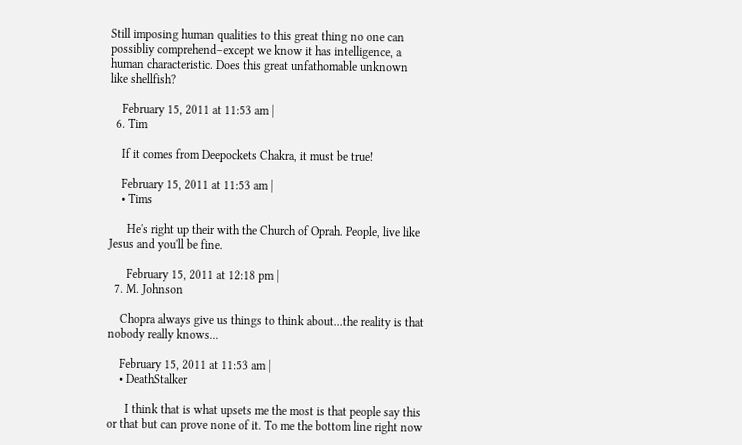Still imposing human qualities to this great thing no one can possibliy comprehend–except we know it has intelligence, a human characteristic. Does this great unfathomable unknown like shellfish?

    February 15, 2011 at 11:53 am |
  6. Tim

    If it comes from Deepockets Chakra, it must be true!

    February 15, 2011 at 11:53 am |
    • Tims

      He's right up their with the Church of Oprah. People, live like Jesus and you'll be fine.

      February 15, 2011 at 12:18 pm |
  7. M. Johnson

    Chopra always give us things to think about...the reality is that nobody really knows...

    February 15, 2011 at 11:53 am |
    • DeathStalker

      I think that is what upsets me the most is that people say this or that but can prove none of it. To me the bottom line right now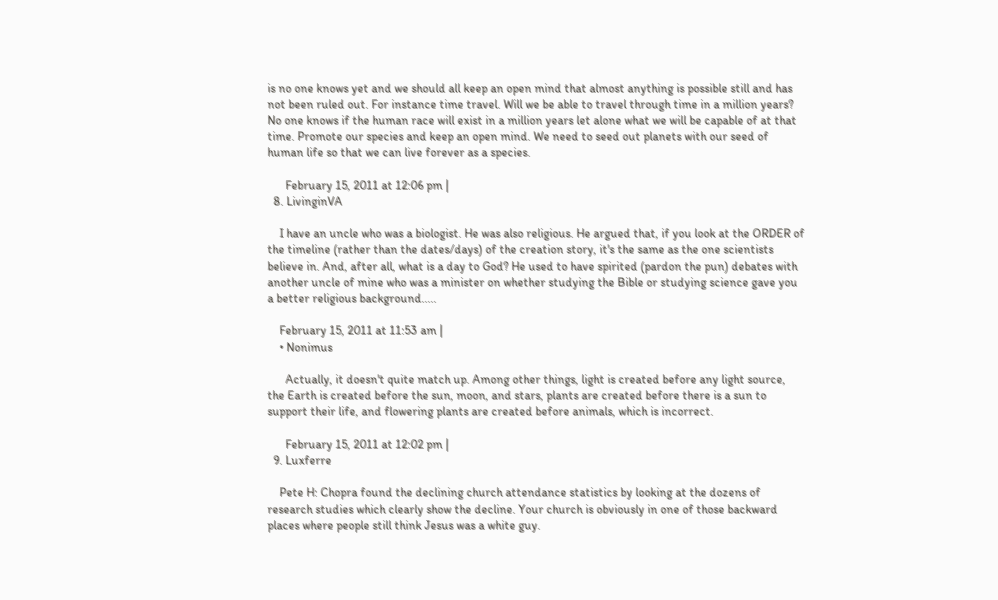is no one knows yet and we should all keep an open mind that almost anything is possible still and has not been ruled out. For instance time travel. Will we be able to travel through time in a million years? No one knows if the human race will exist in a million years let alone what we will be capable of at that time. Promote our species and keep an open mind. We need to seed out planets with our seed of human life so that we can live forever as a species.

      February 15, 2011 at 12:06 pm |
  8. LivinginVA

    I have an uncle who was a biologist. He was also religious. He argued that, if you look at the ORDER of the timeline (rather than the dates/days) of the creation story, it's the same as the one scientists believe in. And, after all, what is a day to God? He used to have spirited (pardon the pun) debates with another uncle of mine who was a minister on whether studying the Bible or studying science gave you a better religious background.....

    February 15, 2011 at 11:53 am |
    • Nonimus

      Actually, it doesn't quite match up. Among other things, light is created before any light source, the Earth is created before the sun, moon, and stars, plants are created before there is a sun to support their life, and flowering plants are created before animals, which is incorrect.

      February 15, 2011 at 12:02 pm |
  9. Luxferre

    Pete H: Chopra found the declining church attendance statistics by looking at the dozens of research studies which clearly show the decline. Your church is obviously in one of those backward places where people still think Jesus was a white guy.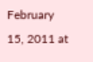February 15, 2011 at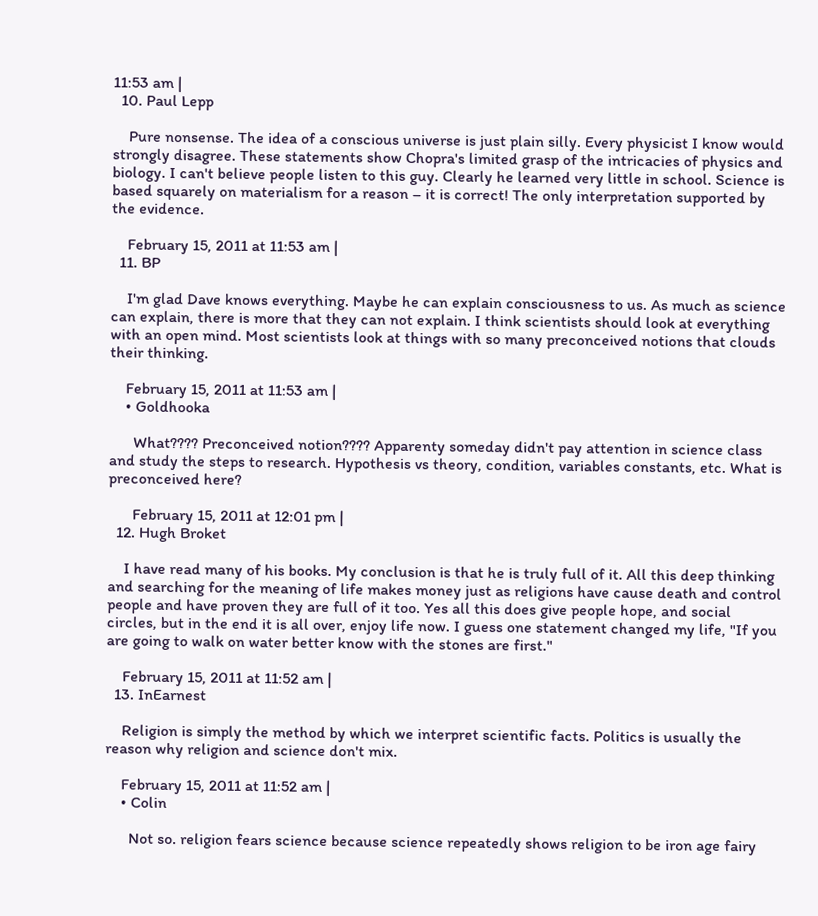11:53 am |
  10. Paul Lepp

    Pure nonsense. The idea of a conscious universe is just plain silly. Every physicist I know would strongly disagree. These statements show Chopra's limited grasp of the intricacies of physics and biology. I can't believe people listen to this guy. Clearly he learned very little in school. Science is based squarely on materialism for a reason – it is correct! The only interpretation supported by the evidence.

    February 15, 2011 at 11:53 am |
  11. BP

    I'm glad Dave knows everything. Maybe he can explain consciousness to us. As much as science can explain, there is more that they can not explain. I think scientists should look at everything with an open mind. Most scientists look at things with so many preconceived notions that clouds their thinking.

    February 15, 2011 at 11:53 am |
    • Goldhooka

      What???? Preconceived notion???? Apparenty someday didn't pay attention in science class and study the steps to research. Hypothesis vs theory, condition, variables constants, etc. What is preconceived here?

      February 15, 2011 at 12:01 pm |
  12. Hugh Broket

    I have read many of his books. My conclusion is that he is truly full of it. All this deep thinking and searching for the meaning of life makes money just as religions have cause death and control people and have proven they are full of it too. Yes all this does give people hope, and social circles, but in the end it is all over, enjoy life now. I guess one statement changed my life, "If you are going to walk on water better know with the stones are first."

    February 15, 2011 at 11:52 am |
  13. InEarnest

    Religion is simply the method by which we interpret scientific facts. Politics is usually the reason why religion and science don't mix.

    February 15, 2011 at 11:52 am |
    • Colin

      Not so. religion fears science because science repeatedly shows religion to be iron age fairy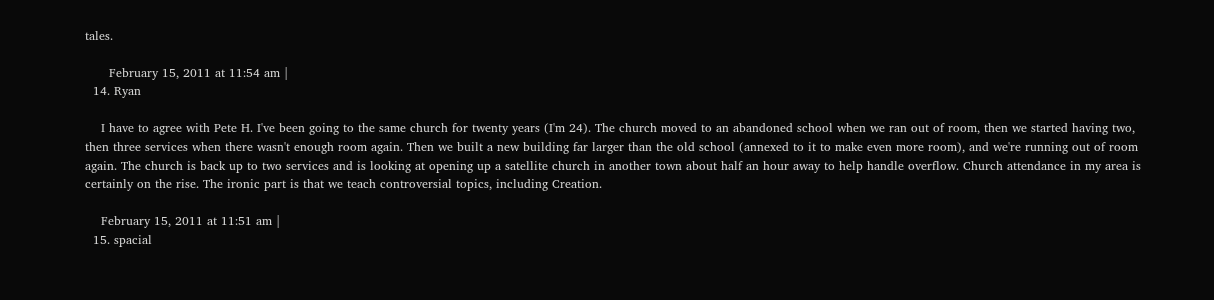tales.

      February 15, 2011 at 11:54 am |
  14. Ryan

    I have to agree with Pete H. I've been going to the same church for twenty years (I'm 24). The church moved to an abandoned school when we ran out of room, then we started having two, then three services when there wasn't enough room again. Then we built a new building far larger than the old school (annexed to it to make even more room), and we're running out of room again. The church is back up to two services and is looking at opening up a satellite church in another town about half an hour away to help handle overflow. Church attendance in my area is certainly on the rise. The ironic part is that we teach controversial topics, including Creation.

    February 15, 2011 at 11:51 am |
  15. spacial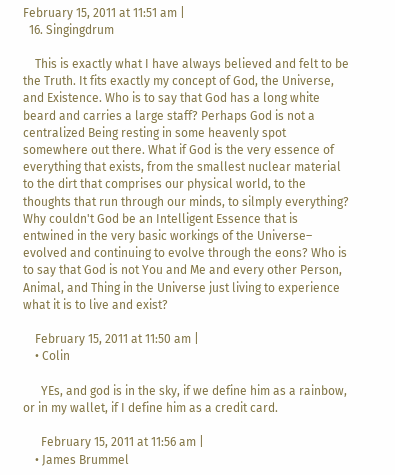February 15, 2011 at 11:51 am |
  16. Singingdrum

    This is exactly what I have always believed and felt to be the Truth. It fits exactly my concept of God, the Universe, and Existence. Who is to say that God has a long white beard and carries a large staff? Perhaps God is not a centralized Being resting in some heavenly spot somewhere out there. What if God is the very essence of everything that exists, from the smallest nuclear material to the dirt that comprises our physical world, to the thoughts that run through our minds, to silmply everything? Why couldn't God be an Intelligent Essence that is entwined in the very basic workings of the Universe– evolved and continuing to evolve through the eons? Who is to say that God is not You and Me and every other Person, Animal, and Thing in the Universe just living to experience what it is to live and exist?

    February 15, 2011 at 11:50 am |
    • Colin

      YEs, and god is in the sky, if we define him as a rainbow, or in my wallet, if I define him as a credit card.

      February 15, 2011 at 11:56 am |
    • James Brummel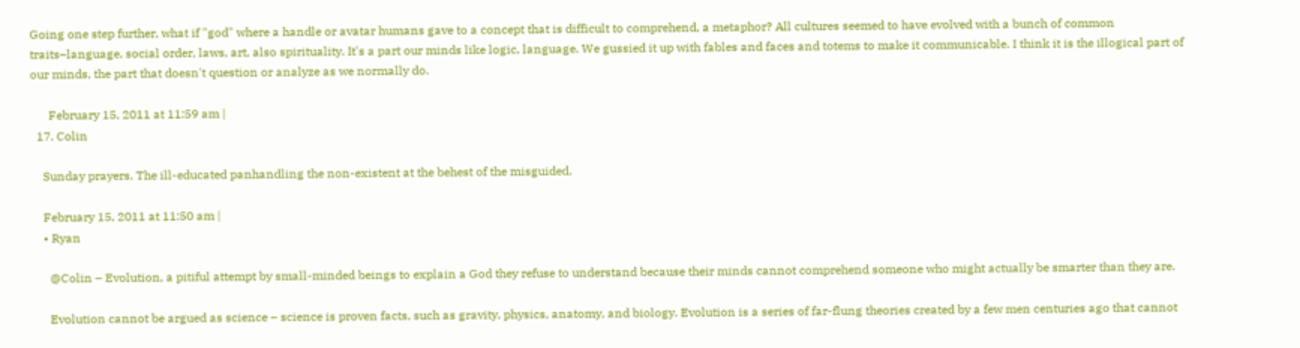Going one step further, what if "god" where a handle or avatar humans gave to a concept that is difficult to comprehend, a metaphor? All cultures seemed to have evolved with a bunch of common traits–language, social order, laws, art, also spirituality. It's a part our minds like logic, language. We gussied it up with fables and faces and totems to make it communicable. I think it is the illogical part of our minds, the part that doesn't question or analyze as we normally do.

      February 15, 2011 at 11:59 am |
  17. Colin

    Sunday prayers. The ill-educated panhandling the non-existent at the behest of the misguided.

    February 15, 2011 at 11:50 am |
    • Ryan

      @Colin – Evolution, a pitiful attempt by small-minded beings to explain a God they refuse to understand because their minds cannot comprehend someone who might actually be smarter than they are.

      Evolution cannot be argued as science – science is proven facts, such as gravity, physics, anatomy, and biology. Evolution is a series of far-flung theories created by a few men centuries ago that cannot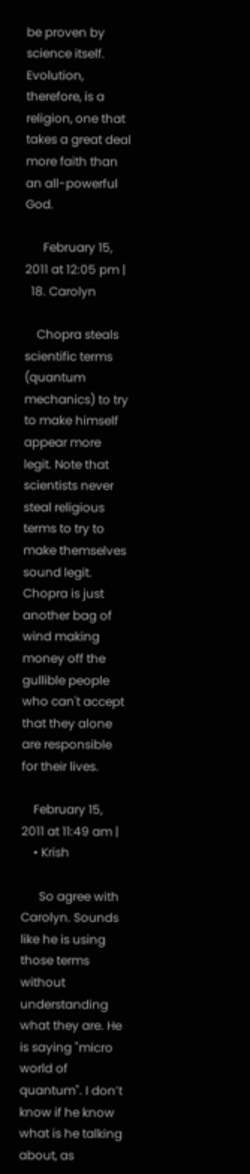be proven by science itself. Evolution, therefore, is a religion, one that takes a great deal more faith than an all-powerful God.

      February 15, 2011 at 12:05 pm |
  18. Carolyn

    Chopra steals scientific terms (quantum mechanics) to try to make himself appear more legit. Note that scientists never steal religious terms to try to make themselves sound legit. Chopra is just another bag of wind making money off the gullible people who can't accept that they alone are responsible for their lives.

    February 15, 2011 at 11:49 am |
    • Krish

      So agree with Carolyn. Sounds like he is using those terms without understanding what they are. He is saying "micro world of quantum". I don’t know if he know what is he talking about, as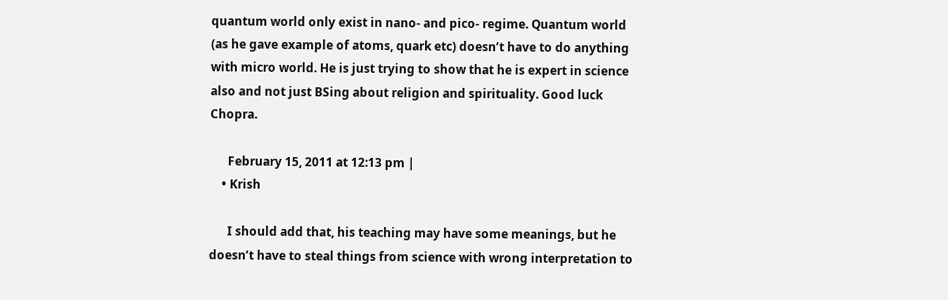quantum world only exist in nano- and pico- regime. Quantum world (as he gave example of atoms, quark etc) doesn’t have to do anything with micro world. He is just trying to show that he is expert in science also and not just BSing about religion and spirituality. Good luck Chopra.

      February 15, 2011 at 12:13 pm |
    • Krish

      I should add that, his teaching may have some meanings, but he doesn’t have to steal things from science with wrong interpretation to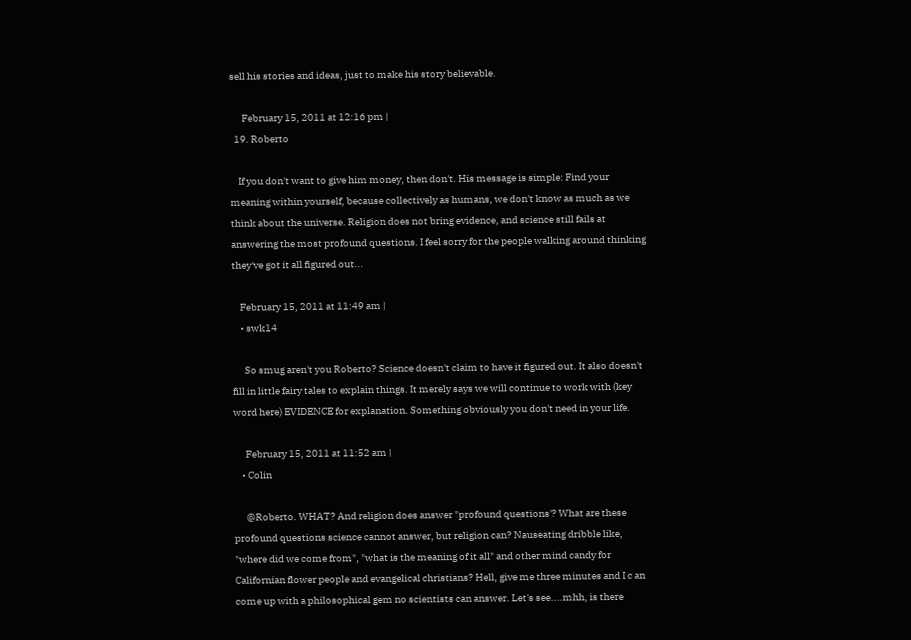sell his stories and ideas, just to make his story believable.

      February 15, 2011 at 12:16 pm |
  19. Roberto

    If you don't want to give him money, then don't. His message is simple: Find your meaning within yourself, because collectively as humans, we don't know as much as we think about the universe. Religion does not bring evidence, and science still fails at answering the most profound questions. I feel sorry for the people walking around thinking they've got it all figured out...

    February 15, 2011 at 11:49 am |
    • swk14

      So smug aren't you Roberto? Science doesn't claim to have it figured out. It also doesn't fill in little fairy tales to explain things. It merely says we will continue to work with (key word here) EVIDENCE for explanation. Something obviously you don't need in your life.

      February 15, 2011 at 11:52 am |
    • Colin

      @Roberto. WHAT? And religion does answer "profound questions'? What are these profound questions science cannot answer, but religion can? Nauseating dribble like, "where did we come from", "what is the meaning of it all" and other mind candy for Californian flower people and evangelical christians? Hell, give me three minutes and I c an come up with a philosophical gem no scientists can answer. Let's see....mhh, is there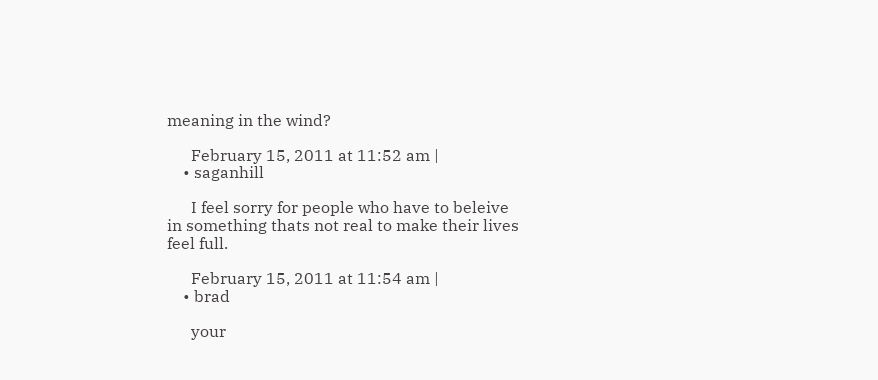meaning in the wind?

      February 15, 2011 at 11:52 am |
    • saganhill

      I feel sorry for people who have to beleive in something thats not real to make their lives feel full.

      February 15, 2011 at 11:54 am |
    • brad

      your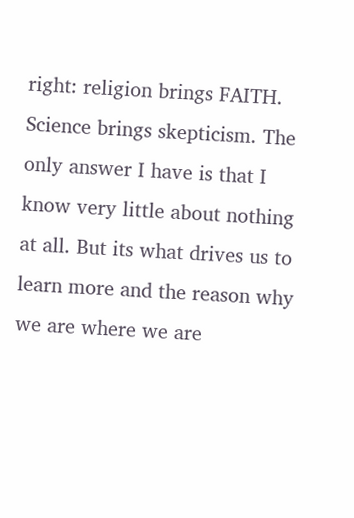right: religion brings FAITH. Science brings skepticism. The only answer I have is that I know very little about nothing at all. But its what drives us to learn more and the reason why we are where we are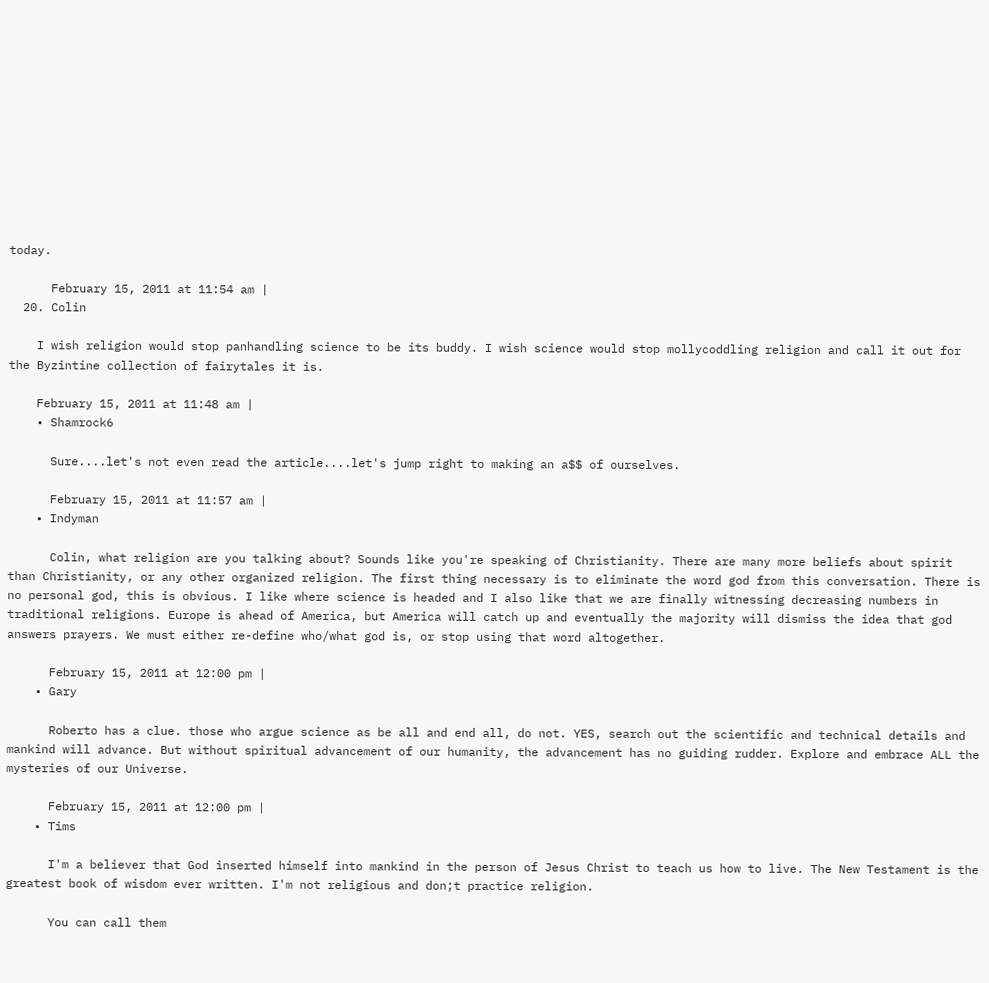today.

      February 15, 2011 at 11:54 am |
  20. Colin

    I wish religion would stop panhandling science to be its buddy. I wish science would stop mollycoddling religion and call it out for the Byzintine collection of fairytales it is.

    February 15, 2011 at 11:48 am |
    • Shamrock6

      Sure....let's not even read the article....let's jump right to making an a$$ of ourselves.

      February 15, 2011 at 11:57 am |
    • Indyman

      Colin, what religion are you talking about? Sounds like you're speaking of Christianity. There are many more beliefs about spirit than Christianity, or any other organized religion. The first thing necessary is to eliminate the word god from this conversation. There is no personal god, this is obvious. I like where science is headed and I also like that we are finally witnessing decreasing numbers in traditional religions. Europe is ahead of America, but America will catch up and eventually the majority will dismiss the idea that god answers prayers. We must either re-define who/what god is, or stop using that word altogether.

      February 15, 2011 at 12:00 pm |
    • Gary

      Roberto has a clue. those who argue science as be all and end all, do not. YES, search out the scientific and technical details and mankind will advance. But without spiritual advancement of our humanity, the advancement has no guiding rudder. Explore and embrace ALL the mysteries of our Universe.

      February 15, 2011 at 12:00 pm |
    • Tims

      I'm a believer that God inserted himself into mankind in the person of Jesus Christ to teach us how to live. The New Testament is the greatest book of wisdom ever written. I'm not religious and don;t practice religion.

      You can call them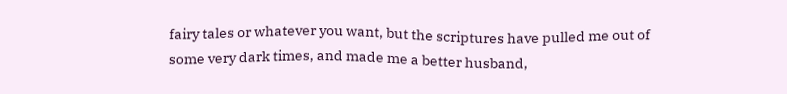fairy tales or whatever you want, but the scriptures have pulled me out of some very dark times, and made me a better husband,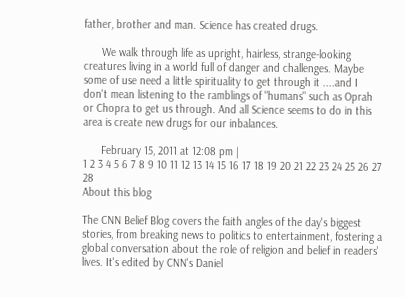father, brother and man. Science has created drugs.

      We walk through life as upright, hairless, strange-looking creatures living in a world full of danger and challenges. Maybe some of use need a little spirituality to get through it ....and I don't mean listening to the ramblings of "humans" such as Oprah or Chopra to get us through. And all Science seems to do in this area is create new drugs for our inbalances.

      February 15, 2011 at 12:08 pm |
1 2 3 4 5 6 7 8 9 10 11 12 13 14 15 16 17 18 19 20 21 22 23 24 25 26 27 28
About this blog

The CNN Belief Blog covers the faith angles of the day's biggest stories, from breaking news to politics to entertainment, fostering a global conversation about the role of religion and belief in readers' lives. It's edited by CNN's Daniel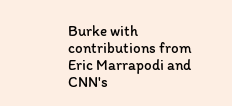Burke with contributions from Eric Marrapodi and CNN's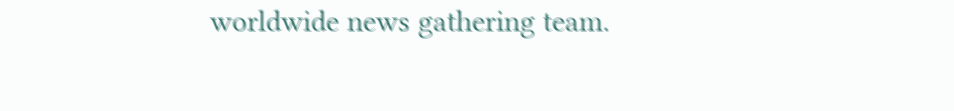worldwide news gathering team.